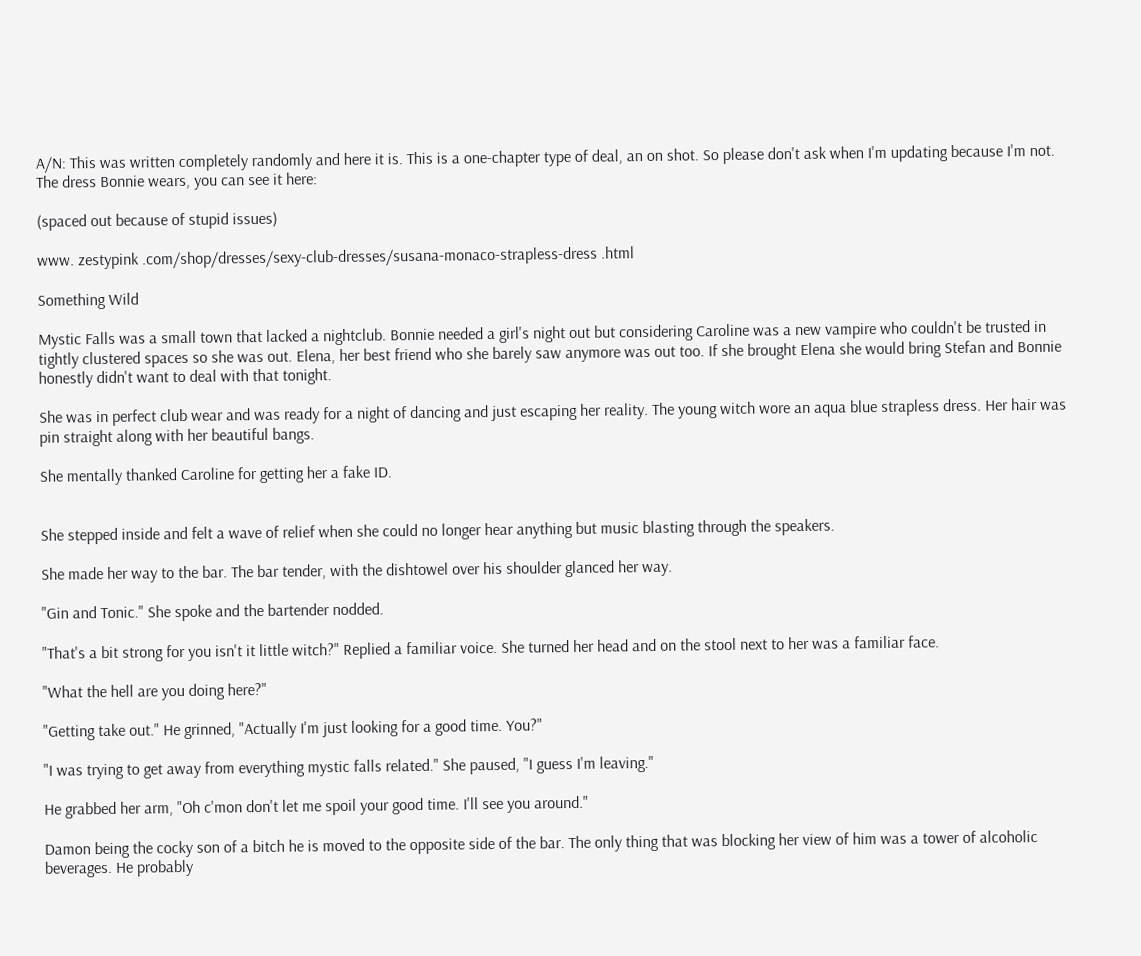A/N: This was written completely randomly and here it is. This is a one-chapter type of deal, an on shot. So please don't ask when I'm updating because I'm not. The dress Bonnie wears, you can see it here:

(spaced out because of stupid issues)

www. zestypink .com/shop/dresses/sexy-club-dresses/susana-monaco-strapless-dress .html

Something Wild

Mystic Falls was a small town that lacked a nightclub. Bonnie needed a girl's night out but considering Caroline was a new vampire who couldn't be trusted in tightly clustered spaces so she was out. Elena, her best friend who she barely saw anymore was out too. If she brought Elena she would bring Stefan and Bonnie honestly didn't want to deal with that tonight.

She was in perfect club wear and was ready for a night of dancing and just escaping her reality. The young witch wore an aqua blue strapless dress. Her hair was pin straight along with her beautiful bangs.

She mentally thanked Caroline for getting her a fake ID.


She stepped inside and felt a wave of relief when she could no longer hear anything but music blasting through the speakers.

She made her way to the bar. The bar tender, with the dishtowel over his shoulder glanced her way.

"Gin and Tonic." She spoke and the bartender nodded.

"That's a bit strong for you isn't it little witch?" Replied a familiar voice. She turned her head and on the stool next to her was a familiar face.

"What the hell are you doing here?"

"Getting take out." He grinned, "Actually I'm just looking for a good time. You?"

"I was trying to get away from everything mystic falls related." She paused, "I guess I'm leaving."

He grabbed her arm, "Oh c'mon don't let me spoil your good time. I'll see you around."

Damon being the cocky son of a bitch he is moved to the opposite side of the bar. The only thing that was blocking her view of him was a tower of alcoholic beverages. He probably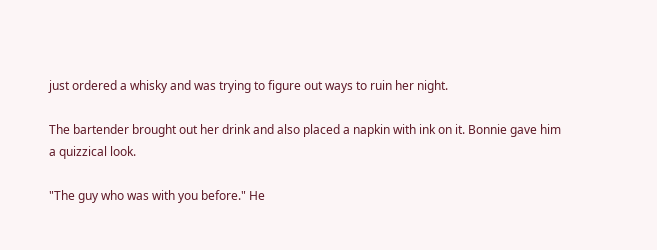just ordered a whisky and was trying to figure out ways to ruin her night.

The bartender brought out her drink and also placed a napkin with ink on it. Bonnie gave him a quizzical look.

"The guy who was with you before." He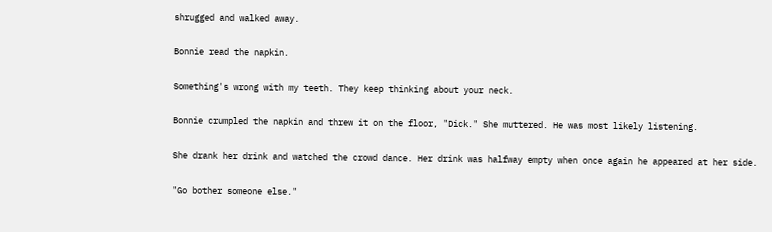shrugged and walked away.

Bonnie read the napkin.

Something's wrong with my teeth. They keep thinking about your neck.

Bonnie crumpled the napkin and threw it on the floor, "Dick." She muttered. He was most likely listening.

She drank her drink and watched the crowd dance. Her drink was halfway empty when once again he appeared at her side.

"Go bother someone else."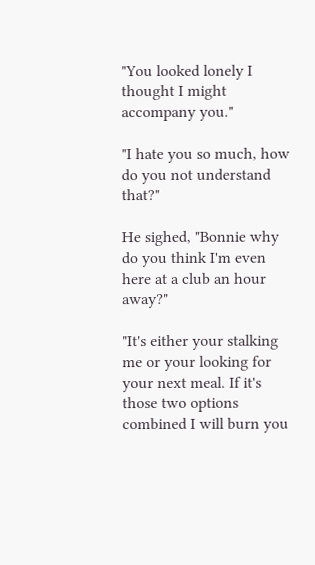"You looked lonely I thought I might accompany you."

"I hate you so much, how do you not understand that?"

He sighed, "Bonnie why do you think I'm even here at a club an hour away?"

"It's either your stalking me or your looking for your next meal. If it's those two options combined I will burn you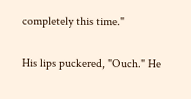completely this time."

His lips puckered, "Ouch." He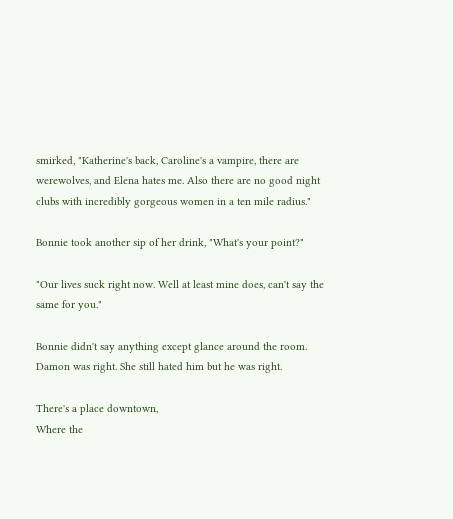smirked, "Katherine's back, Caroline's a vampire, there are werewolves, and Elena hates me. Also there are no good night clubs with incredibly gorgeous women in a ten mile radius."

Bonnie took another sip of her drink, "What's your point?"

"Our lives suck right now. Well at least mine does, can't say the same for you."

Bonnie didn't say anything except glance around the room. Damon was right. She still hated him but he was right.

There's a place downtown,
Where the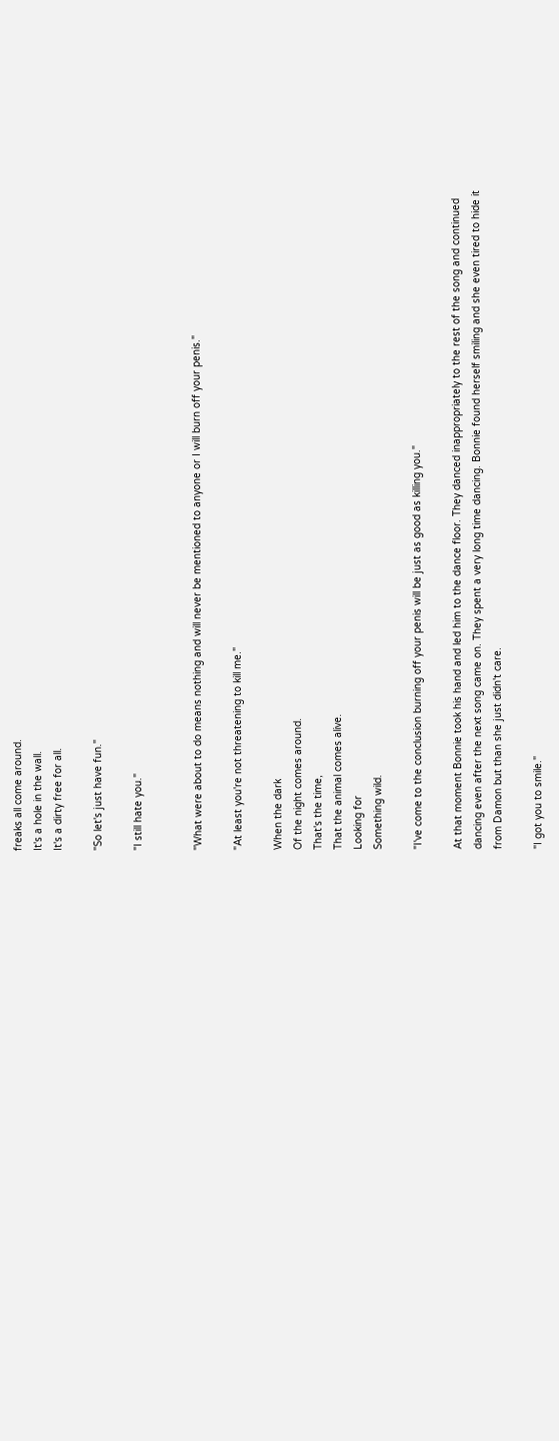freaks all come around.
It's a hole in the wall.
It's a dirty free for all.

"So let's just have fun."

"I still hate you."


"What were about to do means nothing and will never be mentioned to anyone or I will burn off your penis."

"At least you're not threatening to kill me."

When the dark
Of the night comes around.
That's the time,
That the animal comes alive.
Looking for
Something wild.

"I've come to the conclusion burning off your penis will be just as good as killing you."

At that moment Bonnie took his hand and led him to the dance floor. They danced inappropriately to the rest of the song and continued dancing even after the next song came on. They spent a very long time dancing. Bonnie found herself smiling and she even tired to hide it from Damon but than she just didn't care.

"I got you to smile."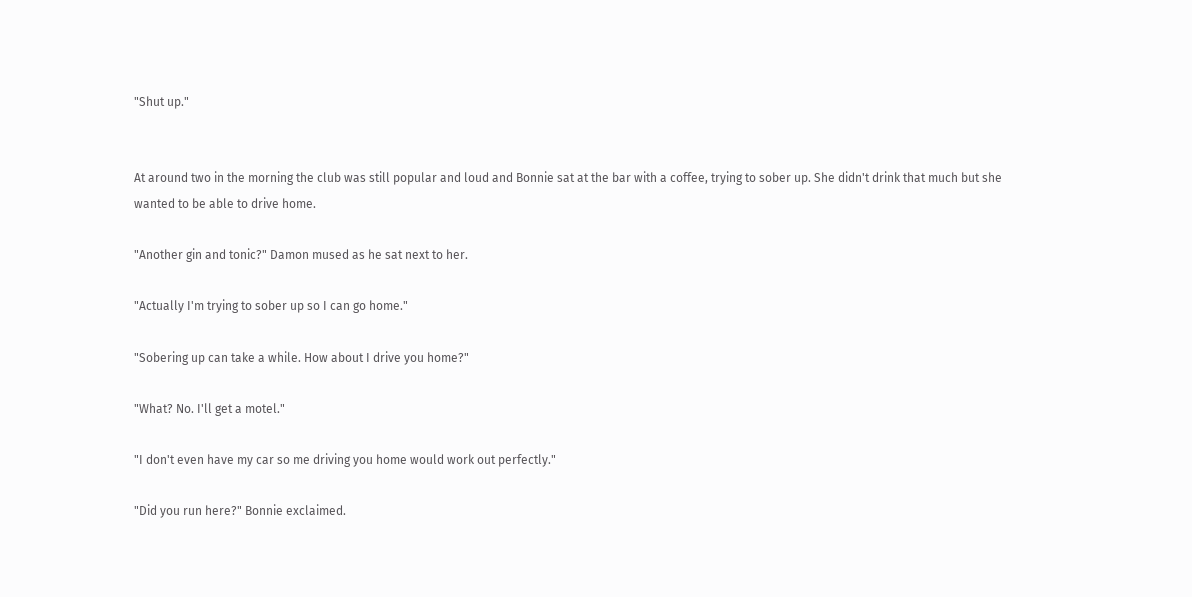"Shut up."


At around two in the morning the club was still popular and loud and Bonnie sat at the bar with a coffee, trying to sober up. She didn't drink that much but she wanted to be able to drive home.

"Another gin and tonic?" Damon mused as he sat next to her.

"Actually I'm trying to sober up so I can go home."

"Sobering up can take a while. How about I drive you home?"

"What? No. I'll get a motel."

"I don't even have my car so me driving you home would work out perfectly."

"Did you run here?" Bonnie exclaimed.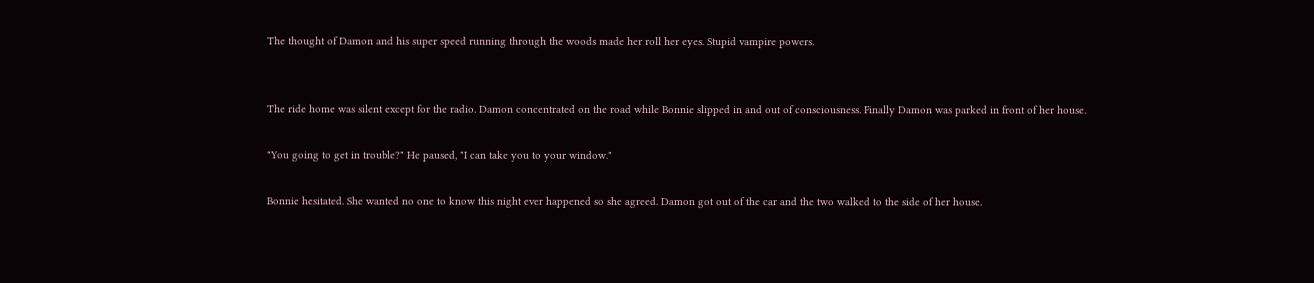The thought of Damon and his super speed running through the woods made her roll her eyes. Stupid vampire powers.


The ride home was silent except for the radio. Damon concentrated on the road while Bonnie slipped in and out of consciousness. Finally Damon was parked in front of her house.

"You going to get in trouble?" He paused, "I can take you to your window."

Bonnie hesitated. She wanted no one to know this night ever happened so she agreed. Damon got out of the car and the two walked to the side of her house.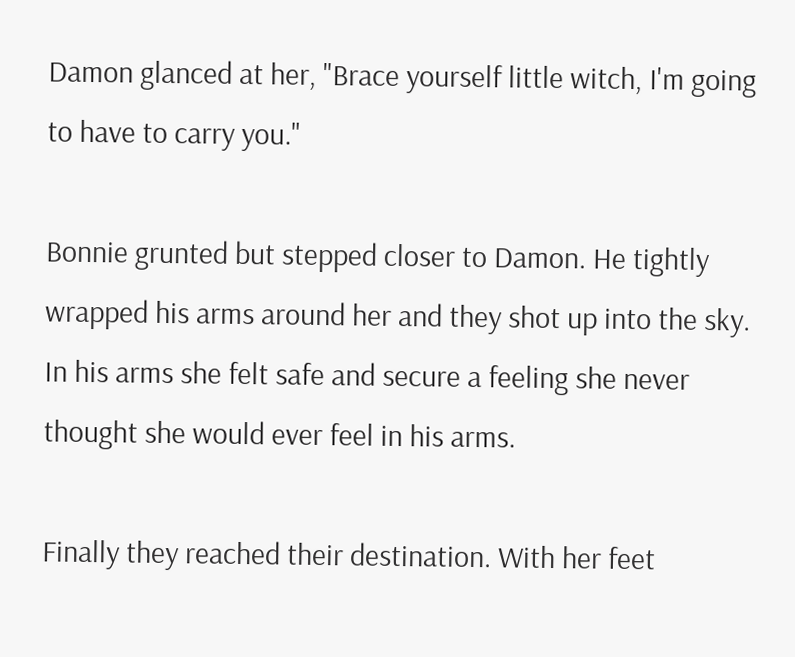Damon glanced at her, "Brace yourself little witch, I'm going to have to carry you."

Bonnie grunted but stepped closer to Damon. He tightly wrapped his arms around her and they shot up into the sky. In his arms she felt safe and secure a feeling she never thought she would ever feel in his arms.

Finally they reached their destination. With her feet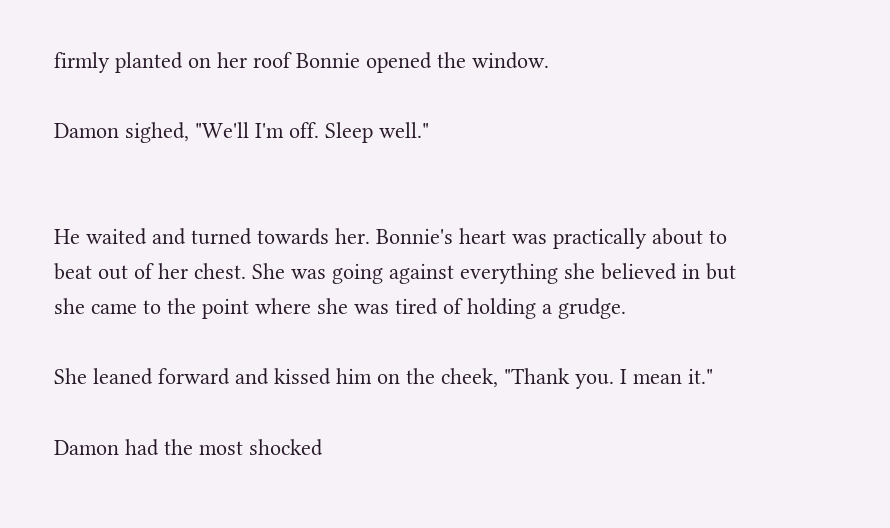firmly planted on her roof Bonnie opened the window.

Damon sighed, "We'll I'm off. Sleep well."


He waited and turned towards her. Bonnie's heart was practically about to beat out of her chest. She was going against everything she believed in but she came to the point where she was tired of holding a grudge.

She leaned forward and kissed him on the cheek, "Thank you. I mean it."

Damon had the most shocked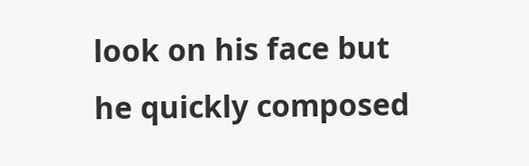look on his face but he quickly composed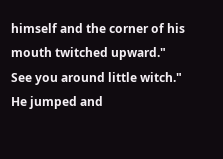himself and the corner of his mouth twitched upward." See you around little witch." He jumped and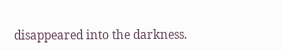disappeared into the darkness.